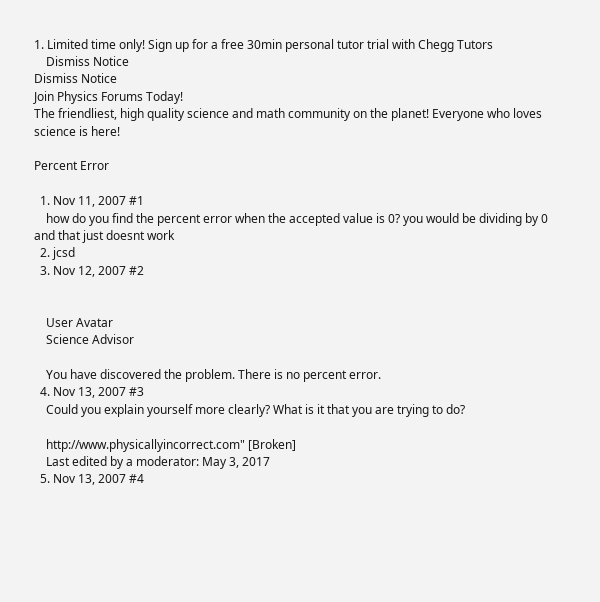1. Limited time only! Sign up for a free 30min personal tutor trial with Chegg Tutors
    Dismiss Notice
Dismiss Notice
Join Physics Forums Today!
The friendliest, high quality science and math community on the planet! Everyone who loves science is here!

Percent Error

  1. Nov 11, 2007 #1
    how do you find the percent error when the accepted value is 0? you would be dividing by 0 and that just doesnt work
  2. jcsd
  3. Nov 12, 2007 #2


    User Avatar
    Science Advisor

    You have discovered the problem. There is no percent error.
  4. Nov 13, 2007 #3
    Could you explain yourself more clearly? What is it that you are trying to do?

    http://www.physicallyincorrect.com" [Broken]
    Last edited by a moderator: May 3, 2017
  5. Nov 13, 2007 #4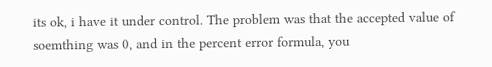its ok, i have it under control. The problem was that the accepted value of soemthing was 0, and in the percent error formula, you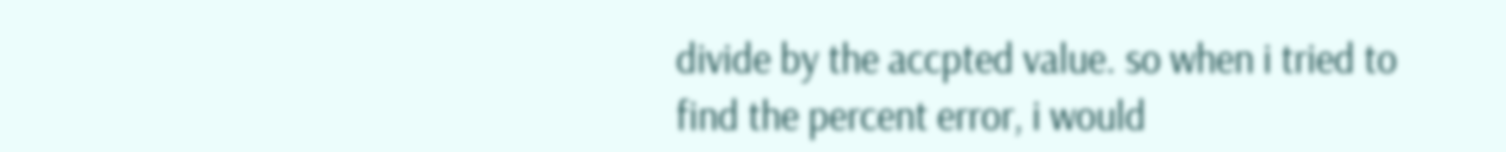divide by the accpted value. so when i tried to find the percent error, i would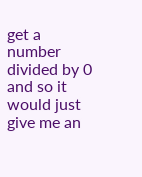get a number divided by 0 and so it would just give me an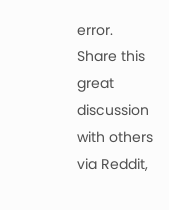error.
Share this great discussion with others via Reddit,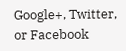Google+, Twitter, or Facebook